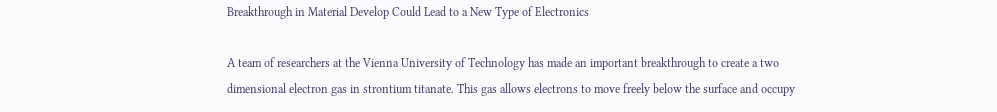Breakthrough in Material Develop Could Lead to a New Type of Electronics

A team of researchers at the Vienna University of Technology has made an important breakthrough to create a two dimensional electron gas in strontium titanate. This gas allows electrons to move freely below the surface and occupy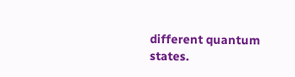different quantum states.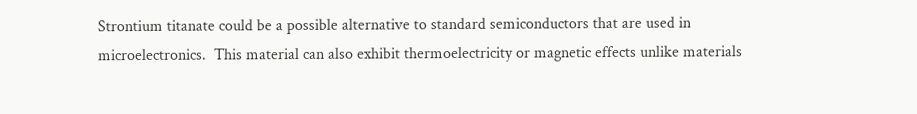Strontium titanate could be a possible alternative to standard semiconductors that are used in microelectronics.  This material can also exhibit thermoelectricity or magnetic effects unlike materials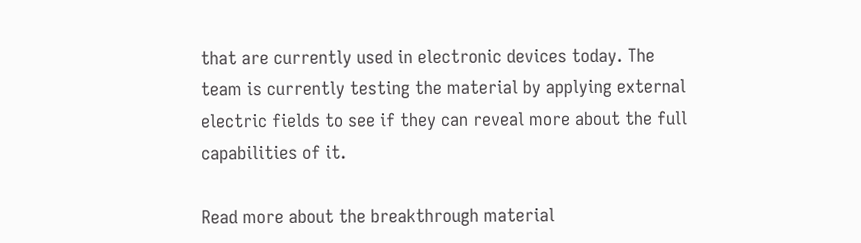that are currently used in electronic devices today. The team is currently testing the material by applying external electric fields to see if they can reveal more about the full capabilities of it.

Read more about the breakthrough material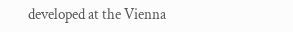developed at the Vienna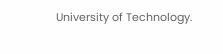University of Technology.